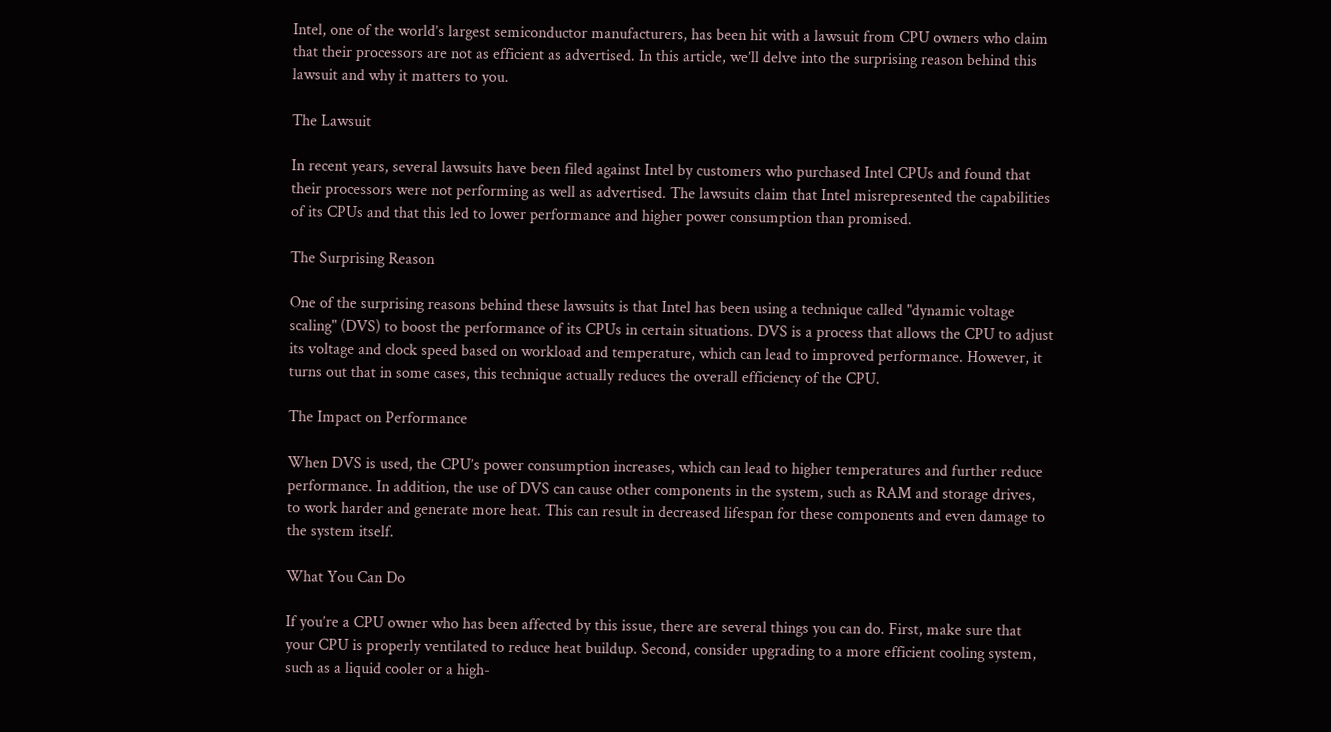Intel, one of the world’s largest semiconductor manufacturers, has been hit with a lawsuit from CPU owners who claim that their processors are not as efficient as advertised. In this article, we’ll delve into the surprising reason behind this lawsuit and why it matters to you.

The Lawsuit

In recent years, several lawsuits have been filed against Intel by customers who purchased Intel CPUs and found that their processors were not performing as well as advertised. The lawsuits claim that Intel misrepresented the capabilities of its CPUs and that this led to lower performance and higher power consumption than promised.

The Surprising Reason

One of the surprising reasons behind these lawsuits is that Intel has been using a technique called "dynamic voltage scaling" (DVS) to boost the performance of its CPUs in certain situations. DVS is a process that allows the CPU to adjust its voltage and clock speed based on workload and temperature, which can lead to improved performance. However, it turns out that in some cases, this technique actually reduces the overall efficiency of the CPU.

The Impact on Performance

When DVS is used, the CPU’s power consumption increases, which can lead to higher temperatures and further reduce performance. In addition, the use of DVS can cause other components in the system, such as RAM and storage drives, to work harder and generate more heat. This can result in decreased lifespan for these components and even damage to the system itself.

What You Can Do

If you’re a CPU owner who has been affected by this issue, there are several things you can do. First, make sure that your CPU is properly ventilated to reduce heat buildup. Second, consider upgrading to a more efficient cooling system, such as a liquid cooler or a high-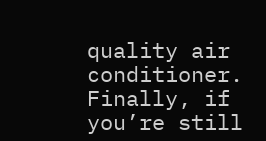quality air conditioner. Finally, if you’re still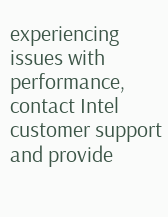experiencing issues with performance, contact Intel customer support and provide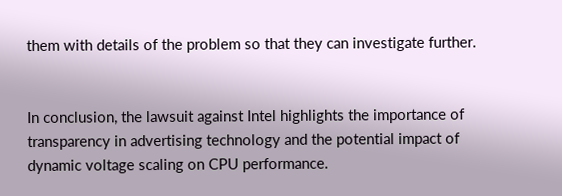them with details of the problem so that they can investigate further.


In conclusion, the lawsuit against Intel highlights the importance of transparency in advertising technology and the potential impact of dynamic voltage scaling on CPU performance.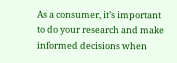As a consumer, it’s important to do your research and make informed decisions when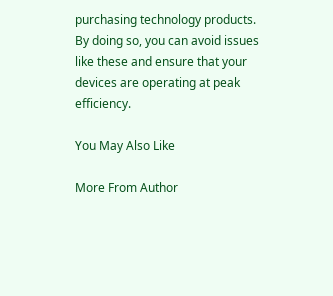purchasing technology products. By doing so, you can avoid issues like these and ensure that your devices are operating at peak efficiency.

You May Also Like

More From Author